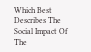Which Best Describes The Social Impact Of The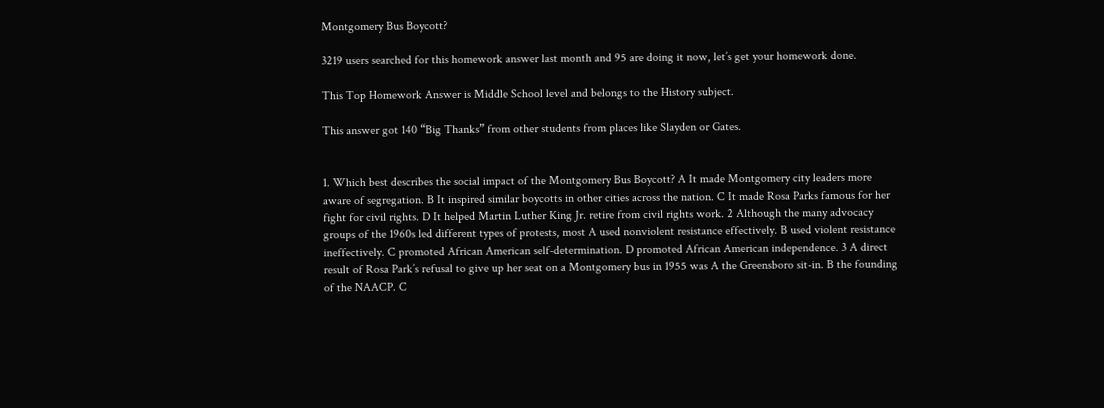Montgomery Bus Boycott?

3219 users searched for this homework answer last month and 95 are doing it now, let’s get your homework done.

This Top Homework Answer is Middle School level and belongs to the History subject.

This answer got 140 “Big Thanks” from other students from places like Slayden or Gates.


1. Which best describes the social impact of the Montgomery Bus Boycott? A It made Montgomery city leaders more aware of segregation. B It inspired similar boycotts in other cities across the nation. C It made Rosa Parks famous for her fight for civil rights. D It helped Martin Luther King Jr. retire from civil rights work. 2 Although the many advocacy groups of the 1960s led different types of protests, most A used nonviolent resistance effectively. B used violent resistance ineffectively. C promoted African American self-determination. D promoted African American independence. 3 A direct result of Rosa Park’s refusal to give up her seat on a Montgomery bus in 1955 was A the Greensboro sit-in. B the founding of the NAACP. C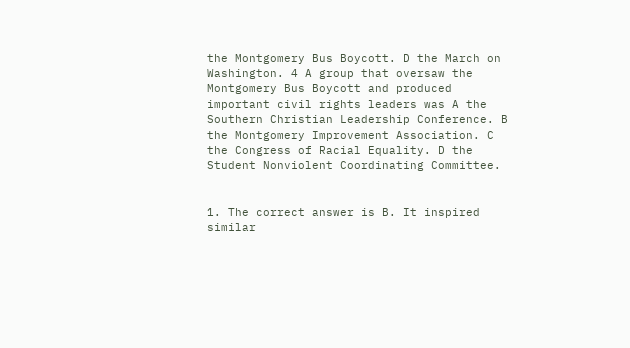the Montgomery Bus Boycott. D the March on Washington. 4 A group that oversaw the Montgomery Bus Boycott and produced important civil rights leaders was A the Southern Christian Leadership Conference. B the Montgomery Improvement Association. C the Congress of Racial Equality. D the Student Nonviolent Coordinating Committee.


1. The correct answer is B. It inspired similar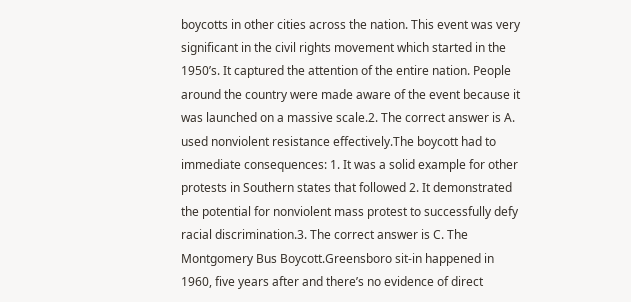boycotts in other cities across the nation. This event was very significant in the civil rights movement which started in the 1950’s. It captured the attention of the entire nation. People around the country were made aware of the event because it was launched on a massive scale.2. The correct answer is A. used nonviolent resistance effectively.The boycott had to immediate consequences: 1. It was a solid example for other protests in Southern states that followed 2. It demonstrated the potential for nonviolent mass protest to successfully defy racial discrimination.3. The correct answer is C. The Montgomery Bus Boycott.Greensboro sit-in happened in 1960, five years after and there’s no evidence of direct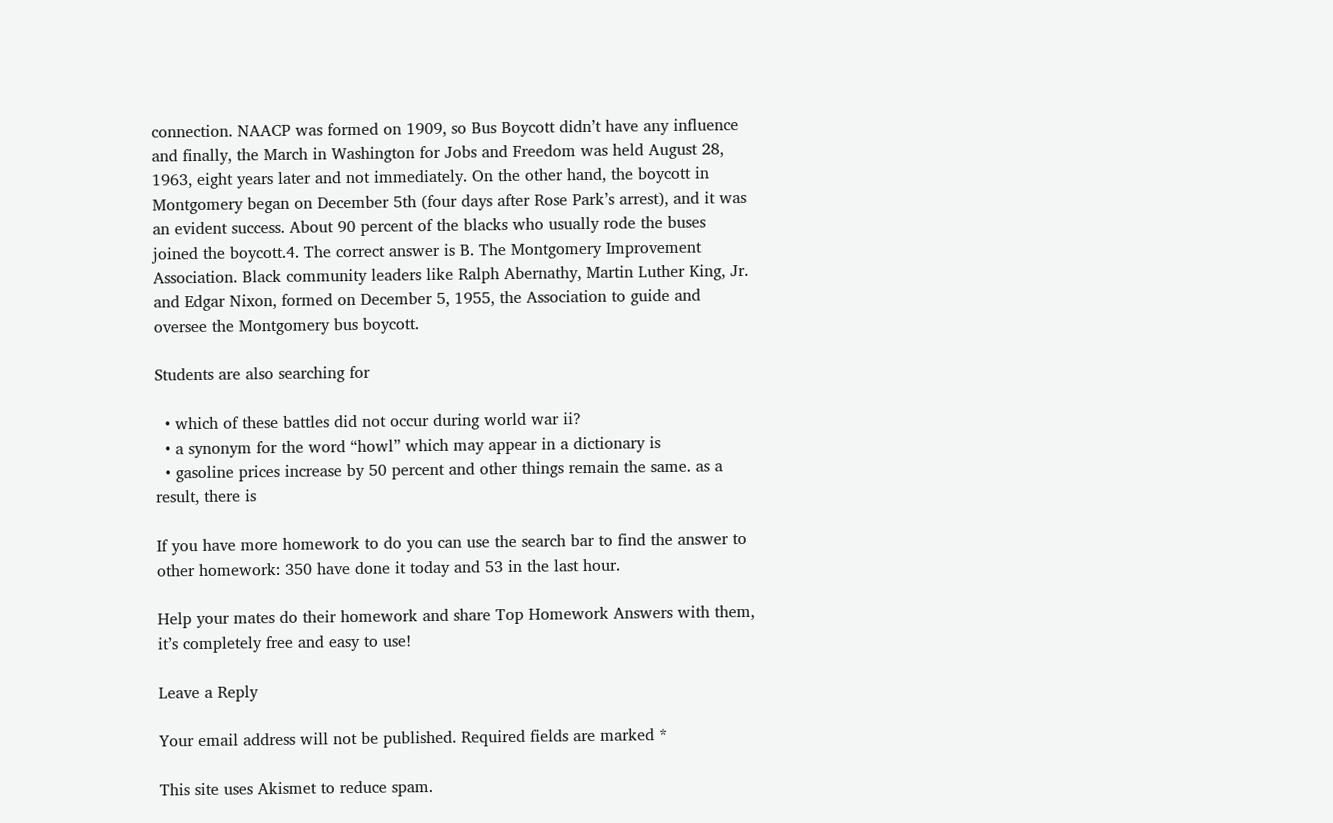connection. NAACP was formed on 1909, so Bus Boycott didn’t have any influence and finally, the March in Washington for Jobs and Freedom was held August 28, 1963, eight years later and not immediately. On the other hand, the boycott in Montgomery began on December 5th (four days after Rose Park’s arrest), and it was an evident success. About 90 percent of the blacks who usually rode the buses joined the boycott.4. The correct answer is B. The Montgomery Improvement Association. Black community leaders like Ralph Abernathy, Martin Luther King, Jr. and Edgar Nixon, formed on December 5, 1955, the Association to guide and oversee the Montgomery bus boycott.

Students are also searching for

  • which of these battles did not occur during world war ii?
  • a synonym for the word “howl” which may appear in a dictionary is
  • gasoline prices increase by 50 percent and other things remain the same. as a result, there is

If you have more homework to do you can use the search bar to find the answer to other homework: 350 have done it today and 53 in the last hour.

Help your mates do their homework and share Top Homework Answers with them, it’s completely free and easy to use!

Leave a Reply

Your email address will not be published. Required fields are marked *

This site uses Akismet to reduce spam.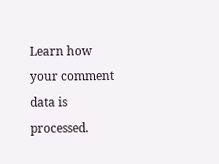Learn how your comment data is processed.